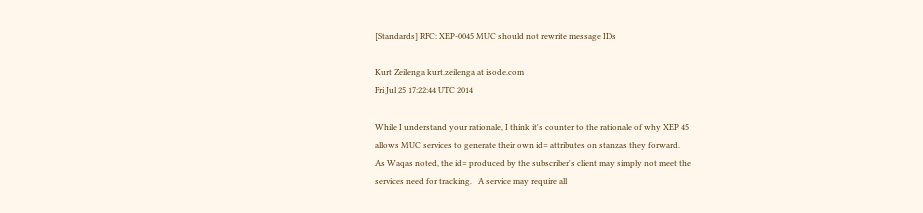[Standards] RFC: XEP-0045 MUC should not rewrite message IDs

Kurt Zeilenga kurt.zeilenga at isode.com
Fri Jul 25 17:22:44 UTC 2014

While I understand your rationale, I think it's counter to the rationale of why XEP 45
allows MUC services to generate their own id= attributes on stanzas they forward.
As Waqas noted, the id= produced by the subscriber's client may simply not meet the
services need for tracking.   A service may require all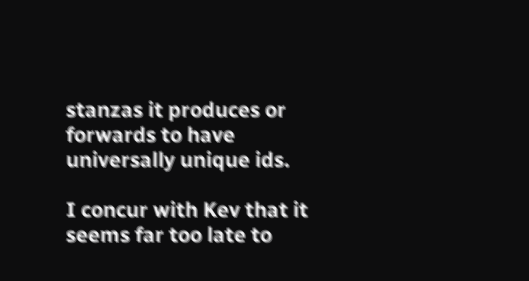stanzas it produces or
forwards to have universally unique ids.

I concur with Kev that it seems far too late to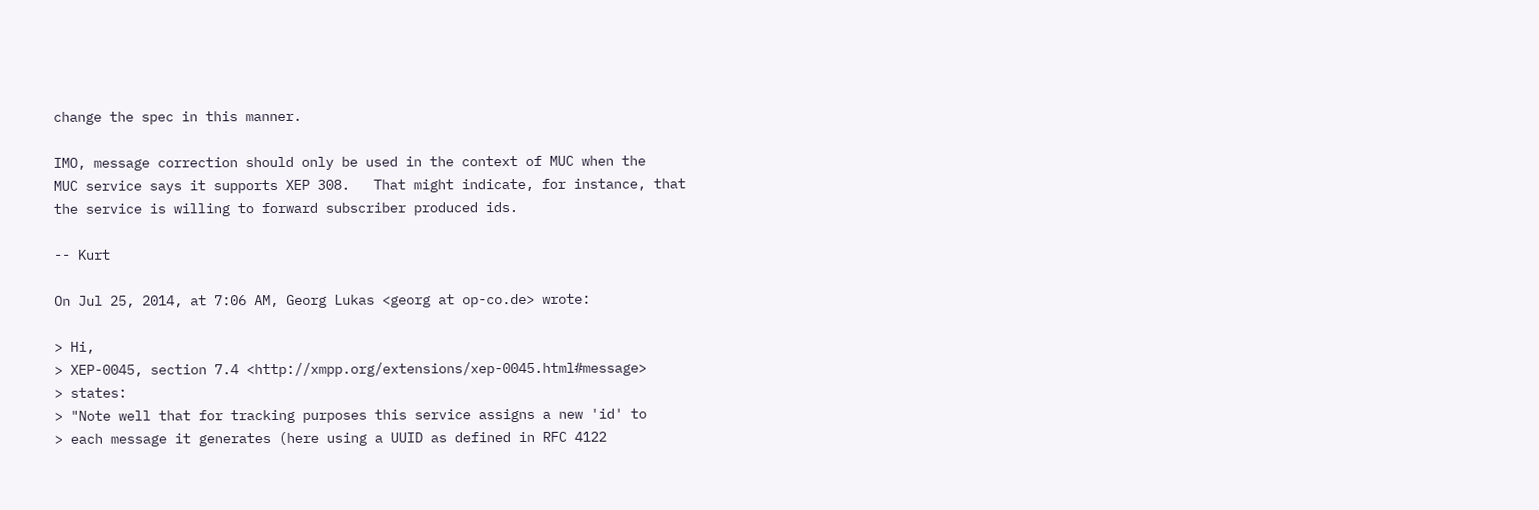change the spec in this manner.

IMO, message correction should only be used in the context of MUC when the
MUC service says it supports XEP 308.   That might indicate, for instance, that
the service is willing to forward subscriber produced ids.

-- Kurt

On Jul 25, 2014, at 7:06 AM, Georg Lukas <georg at op-co.de> wrote:

> Hi,
> XEP-0045, section 7.4 <http://xmpp.org/extensions/xep-0045.html#message>
> states:
> "Note well that for tracking purposes this service assigns a new 'id' to
> each message it generates (here using a UUID as defined in RFC 4122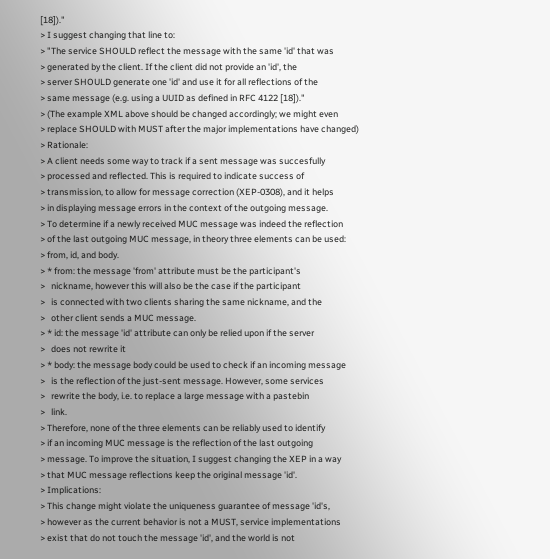[18])."
> I suggest changing that line to:
> "The service SHOULD reflect the message with the same 'id' that was
> generated by the client. If the client did not provide an 'id', the
> server SHOULD generate one 'id' and use it for all reflections of the
> same message (e.g. using a UUID as defined in RFC 4122 [18])."
> (The example XML above should be changed accordingly; we might even
> replace SHOULD with MUST after the major implementations have changed)
> Rationale:
> A client needs some way to track if a sent message was succesfully
> processed and reflected. This is required to indicate success of
> transmission, to allow for message correction (XEP-0308), and it helps
> in displaying message errors in the context of the outgoing message.
> To determine if a newly received MUC message was indeed the reflection
> of the last outgoing MUC message, in theory three elements can be used:
> from, id, and body.
> * from: the message 'from' attribute must be the participant's
>   nickname, however this will also be the case if the participant
>   is connected with two clients sharing the same nickname, and the
>   other client sends a MUC message.
> * id: the message 'id' attribute can only be relied upon if the server
>   does not rewrite it
> * body: the message body could be used to check if an incoming message
>   is the reflection of the just-sent message. However, some services
>   rewrite the body, i.e. to replace a large message with a pastebin
>   link.
> Therefore, none of the three elements can be reliably used to identify
> if an incoming MUC message is the reflection of the last outgoing
> message. To improve the situation, I suggest changing the XEP in a way
> that MUC message reflections keep the original message 'id'.
> Implications:
> This change might violate the uniqueness guarantee of message 'id's,
> however as the current behavior is not a MUST, service implementations
> exist that do not touch the message 'id', and the world is not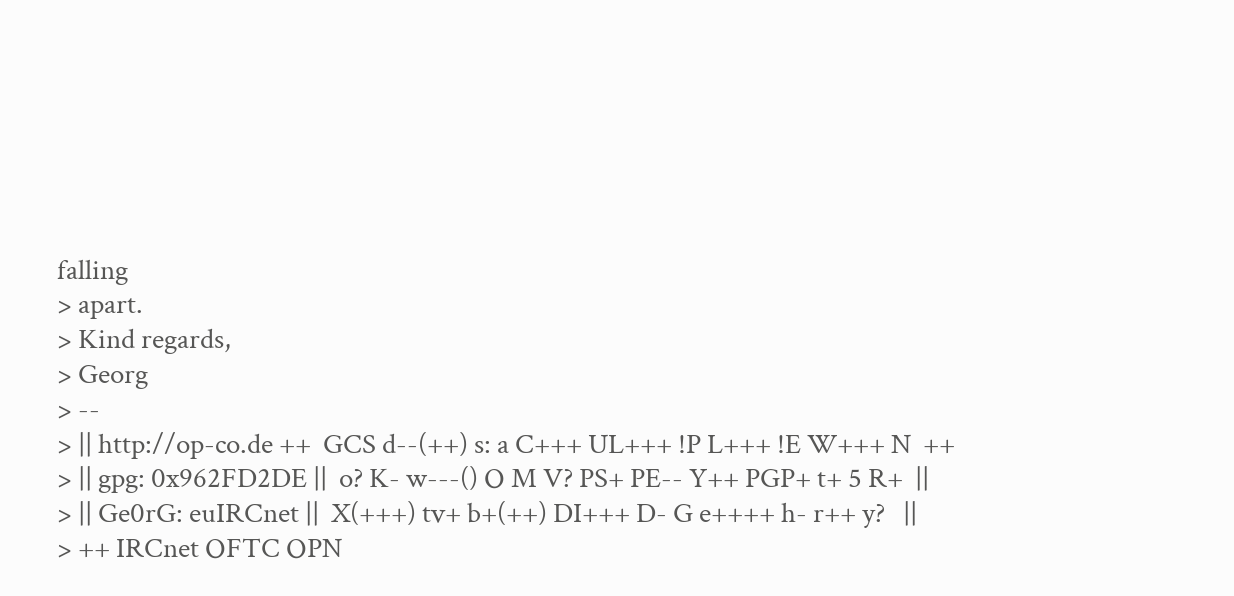falling
> apart.
> Kind regards,
> Georg
> --
> || http://op-co.de ++  GCS d--(++) s: a C+++ UL+++ !P L+++ !E W+++ N  ++
> || gpg: 0x962FD2DE ||  o? K- w---() O M V? PS+ PE-- Y++ PGP+ t+ 5 R+  ||
> || Ge0rG: euIRCnet ||  X(+++) tv+ b+(++) DI+++ D- G e++++ h- r++ y?   ||
> ++ IRCnet OFTC OPN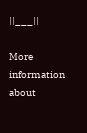||___||

More information about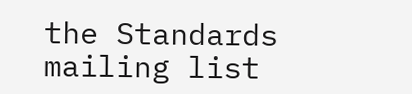the Standards mailing list